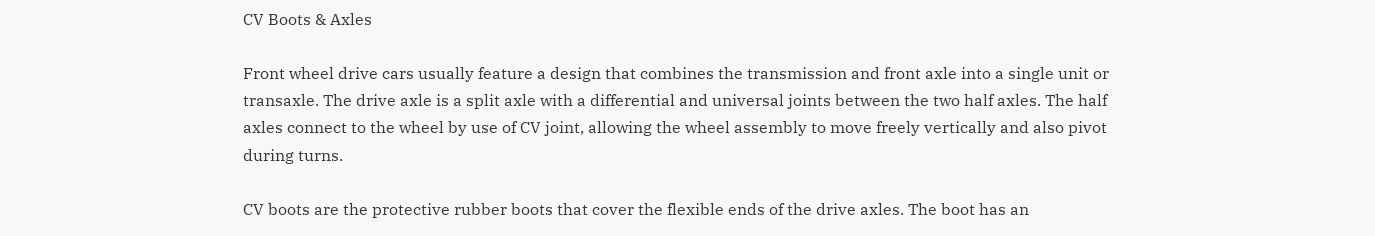CV Boots & Axles

Front wheel drive cars usually feature a design that combines the transmission and front axle into a single unit or transaxle. The drive axle is a split axle with a differential and universal joints between the two half axles. The half axles connect to the wheel by use of CV joint, allowing the wheel assembly to move freely vertically and also pivot during turns.

CV boots are the protective rubber boots that cover the flexible ends of the drive axles. The boot has an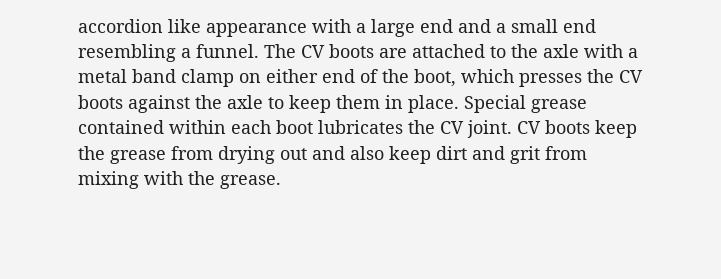accordion like appearance with a large end and a small end resembling a funnel. The CV boots are attached to the axle with a metal band clamp on either end of the boot, which presses the CV boots against the axle to keep them in place. Special grease contained within each boot lubricates the CV joint. CV boots keep the grease from drying out and also keep dirt and grit from mixing with the grease.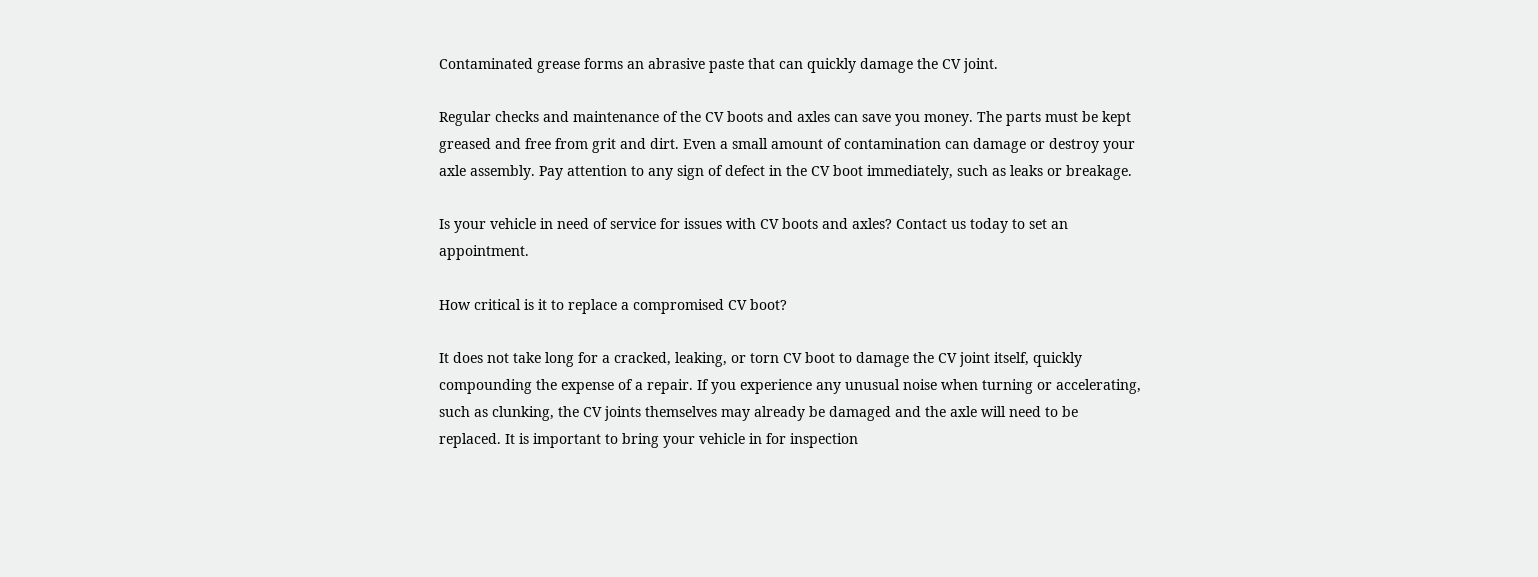Contaminated grease forms an abrasive paste that can quickly damage the CV joint.

Regular checks and maintenance of the CV boots and axles can save you money. The parts must be kept greased and free from grit and dirt. Even a small amount of contamination can damage or destroy your axle assembly. Pay attention to any sign of defect in the CV boot immediately, such as leaks or breakage.

Is your vehicle in need of service for issues with CV boots and axles? Contact us today to set an appointment.

How critical is it to replace a compromised CV boot?

It does not take long for a cracked, leaking, or torn CV boot to damage the CV joint itself, quickly compounding the expense of a repair. If you experience any unusual noise when turning or accelerating, such as clunking, the CV joints themselves may already be damaged and the axle will need to be replaced. It is important to bring your vehicle in for inspection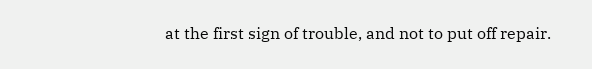at the first sign of trouble, and not to put off repair.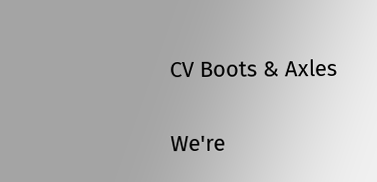CV Boots & Axles

We're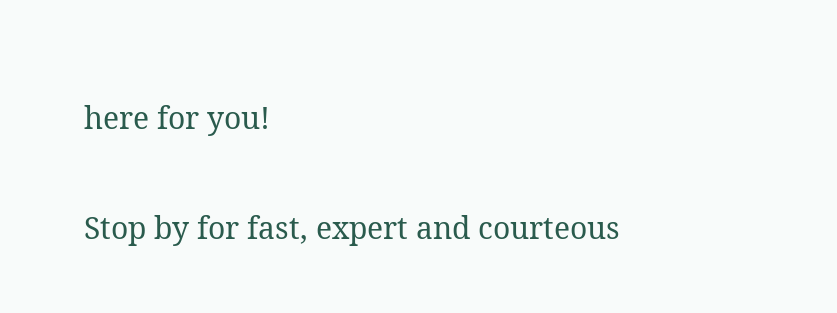here for you!

Stop by for fast, expert and courteous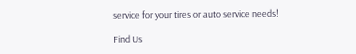service for your tires or auto service needs!

Find Us